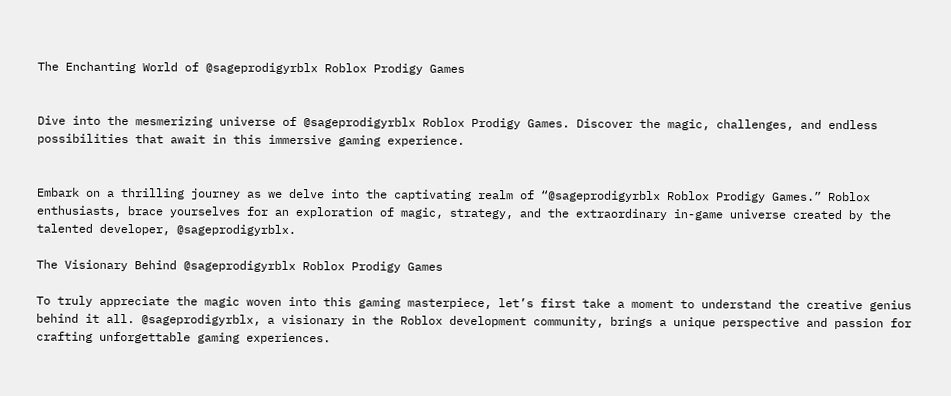The Enchanting World of @sageprodigyrblx Roblox Prodigy Games


Dive into the mesmerizing universe of @sageprodigyrblx Roblox Prodigy Games. Discover the magic, challenges, and endless possibilities that await in this immersive gaming experience.


Embark on a thrilling journey as we delve into the captivating realm of “@sageprodigyrblx Roblox Prodigy Games.” Roblox enthusiasts, brace yourselves for an exploration of magic, strategy, and the extraordinary in-game universe created by the talented developer, @sageprodigyrblx.

The Visionary Behind @sageprodigyrblx Roblox Prodigy Games

To truly appreciate the magic woven into this gaming masterpiece, let’s first take a moment to understand the creative genius behind it all. @sageprodigyrblx, a visionary in the Roblox development community, brings a unique perspective and passion for crafting unforgettable gaming experiences.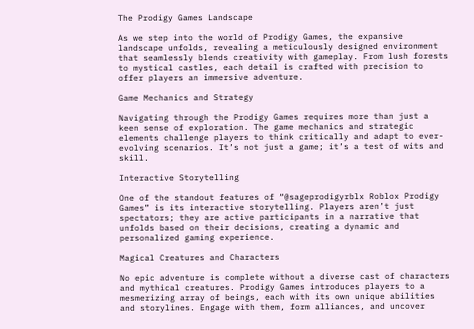The Prodigy Games Landscape

As we step into the world of Prodigy Games, the expansive landscape unfolds, revealing a meticulously designed environment that seamlessly blends creativity with gameplay. From lush forests to mystical castles, each detail is crafted with precision to offer players an immersive adventure.

Game Mechanics and Strategy

Navigating through the Prodigy Games requires more than just a keen sense of exploration. The game mechanics and strategic elements challenge players to think critically and adapt to ever-evolving scenarios. It’s not just a game; it’s a test of wits and skill.

Interactive Storytelling

One of the standout features of “@sageprodigyrblx Roblox Prodigy Games” is its interactive storytelling. Players aren’t just spectators; they are active participants in a narrative that unfolds based on their decisions, creating a dynamic and personalized gaming experience.

Magical Creatures and Characters

No epic adventure is complete without a diverse cast of characters and mythical creatures. Prodigy Games introduces players to a mesmerizing array of beings, each with its own unique abilities and storylines. Engage with them, form alliances, and uncover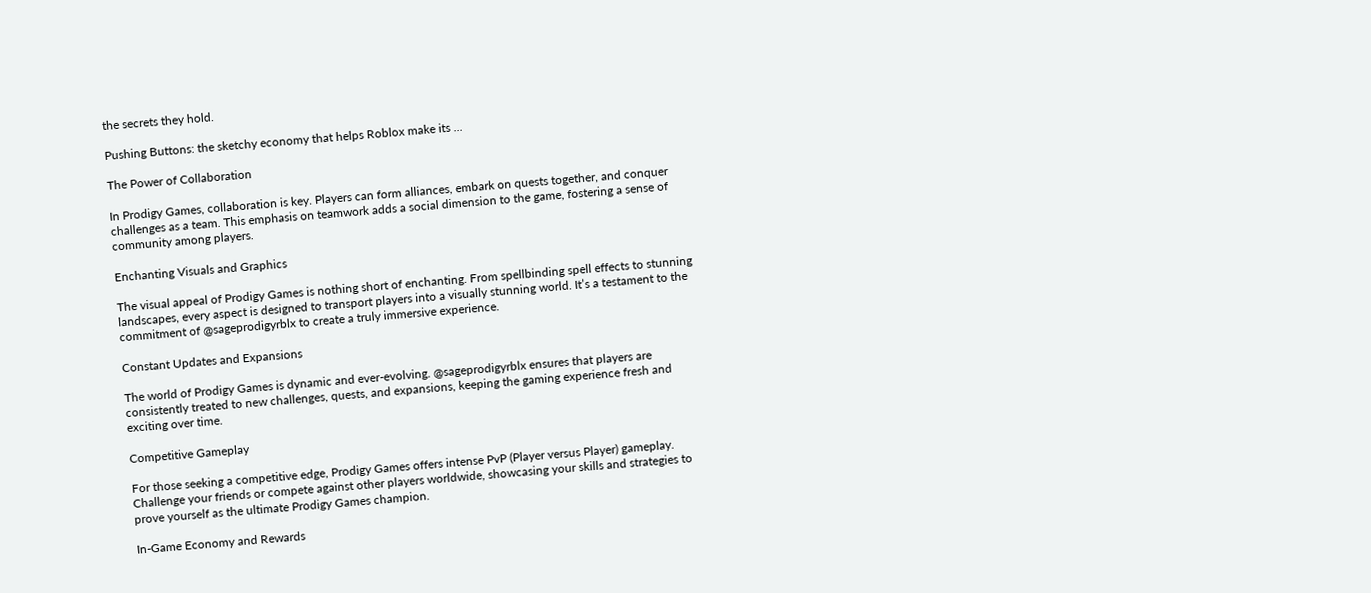the secrets they hold.

Pushing Buttons: the sketchy economy that helps Roblox make its ...

The Power of Collaboration

In Prodigy Games, collaboration is key. Players can form alliances, embark on quests together, and conquer challenges as a team. This emphasis on teamwork adds a social dimension to the game, fostering a sense of community among players.

Enchanting Visuals and Graphics

The visual appeal of Prodigy Games is nothing short of enchanting. From spellbinding spell effects to stunning landscapes, every aspect is designed to transport players into a visually stunning world. It’s a testament to the commitment of @sageprodigyrblx to create a truly immersive experience.

Constant Updates and Expansions

The world of Prodigy Games is dynamic and ever-evolving. @sageprodigyrblx ensures that players are consistently treated to new challenges, quests, and expansions, keeping the gaming experience fresh and exciting over time.

Competitive Gameplay

For those seeking a competitive edge, Prodigy Games offers intense PvP (Player versus Player) gameplay. Challenge your friends or compete against other players worldwide, showcasing your skills and strategies to prove yourself as the ultimate Prodigy Games champion.

In-Game Economy and Rewards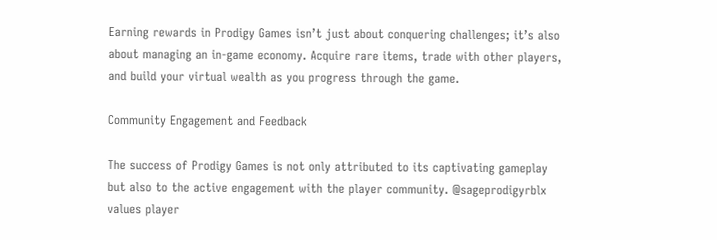Earning rewards in Prodigy Games isn’t just about conquering challenges; it’s also about managing an in-game economy. Acquire rare items, trade with other players, and build your virtual wealth as you progress through the game.

Community Engagement and Feedback

The success of Prodigy Games is not only attributed to its captivating gameplay but also to the active engagement with the player community. @sageprodigyrblx values player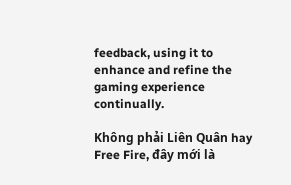feedback, using it to enhance and refine the gaming experience continually.

Không phải Liên Quân hay Free Fire, đây mới là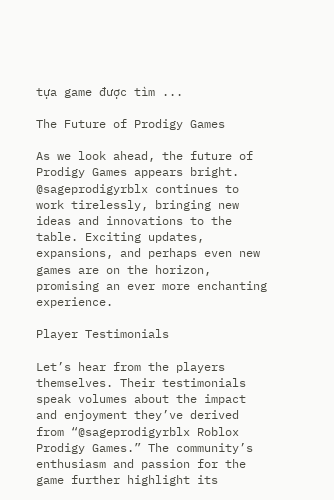tựa game được tìm ...

The Future of Prodigy Games

As we look ahead, the future of Prodigy Games appears bright. @sageprodigyrblx continues to work tirelessly, bringing new ideas and innovations to the table. Exciting updates, expansions, and perhaps even new games are on the horizon, promising an ever more enchanting experience.

Player Testimonials

Let’s hear from the players themselves. Their testimonials speak volumes about the impact and enjoyment they’ve derived from “@sageprodigyrblx Roblox Prodigy Games.” The community’s enthusiasm and passion for the game further highlight its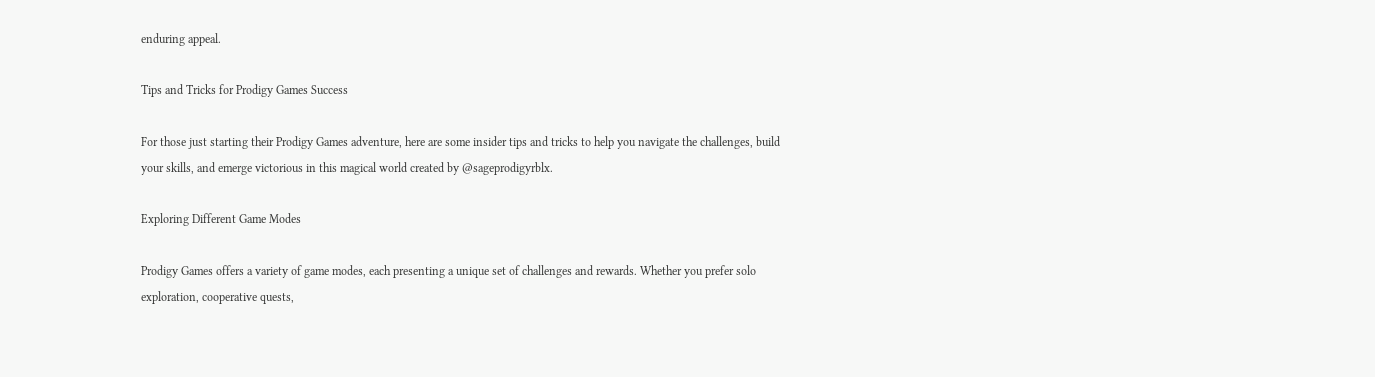enduring appeal.

Tips and Tricks for Prodigy Games Success

For those just starting their Prodigy Games adventure, here are some insider tips and tricks to help you navigate the challenges, build your skills, and emerge victorious in this magical world created by @sageprodigyrblx.

Exploring Different Game Modes

Prodigy Games offers a variety of game modes, each presenting a unique set of challenges and rewards. Whether you prefer solo exploration, cooperative quests,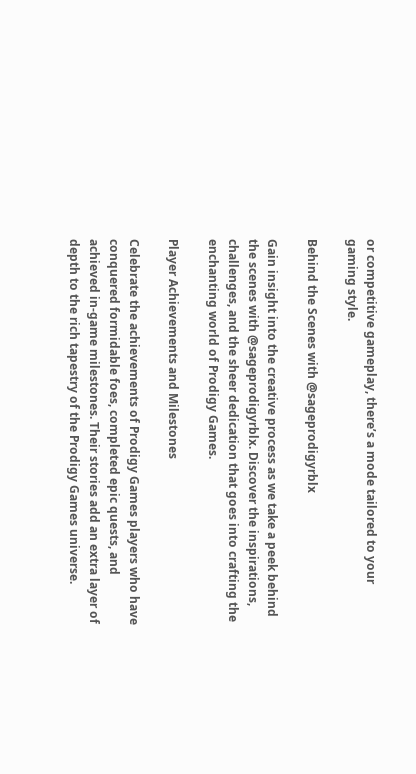or competitive gameplay, there’s a mode tailored to your gaming style.

Behind the Scenes with @sageprodigyrblx

Gain insight into the creative process as we take a peek behind the scenes with @sageprodigyrblx. Discover the inspirations, challenges, and the sheer dedication that goes into crafting the enchanting world of Prodigy Games.

Player Achievements and Milestones

Celebrate the achievements of Prodigy Games players who have conquered formidable foes, completed epic quests, and achieved in-game milestones. Their stories add an extra layer of depth to the rich tapestry of the Prodigy Games universe.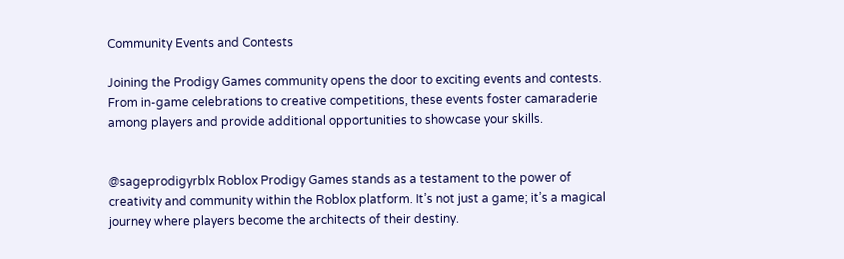Community Events and Contests

Joining the Prodigy Games community opens the door to exciting events and contests. From in-game celebrations to creative competitions, these events foster camaraderie among players and provide additional opportunities to showcase your skills.


@sageprodigyrblx Roblox Prodigy Games stands as a testament to the power of creativity and community within the Roblox platform. It’s not just a game; it’s a magical journey where players become the architects of their destiny.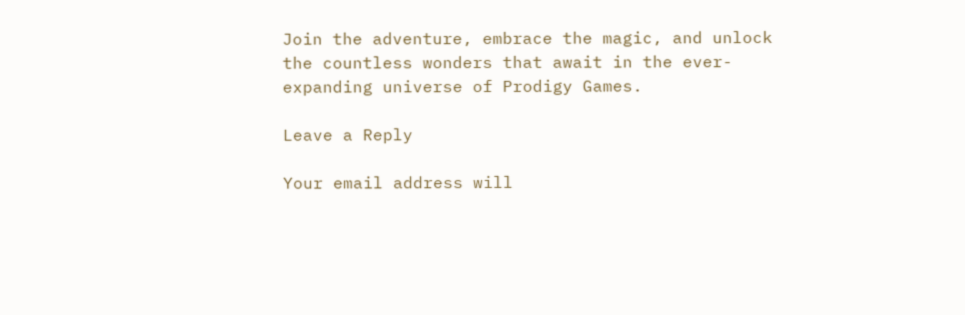Join the adventure, embrace the magic, and unlock the countless wonders that await in the ever-expanding universe of Prodigy Games.

Leave a Reply

Your email address will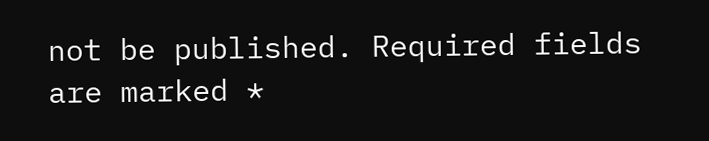not be published. Required fields are marked *